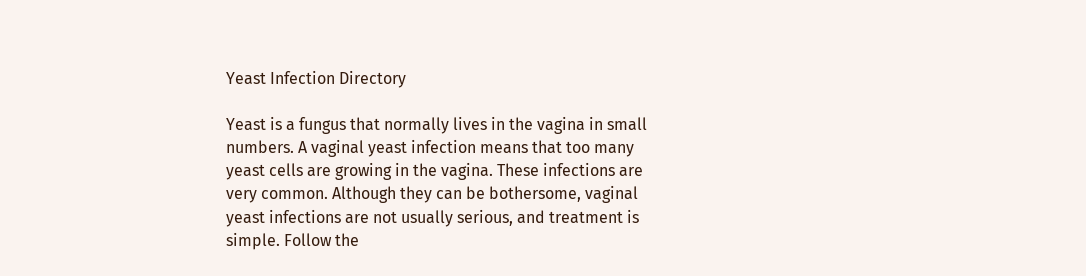Yeast Infection Directory

Yeast is a fungus that normally lives in the vagina in small numbers. A vaginal yeast infection means that too many yeast cells are growing in the vagina. These infections are very common. Although they can be bothersome, vaginal yeast infections are not usually serious, and treatment is simple. Follow the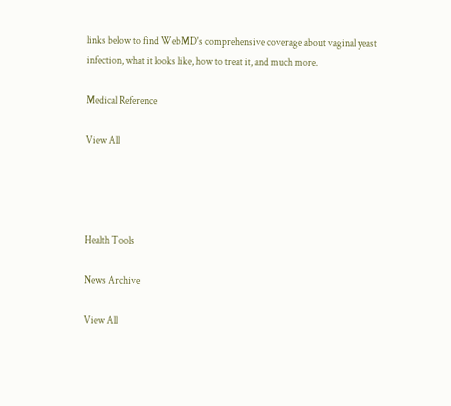links below to find WebMD's comprehensive coverage about vaginal yeast infection, what it looks like, how to treat it, and much more.

Medical Reference

View All




Health Tools

News Archive

View All